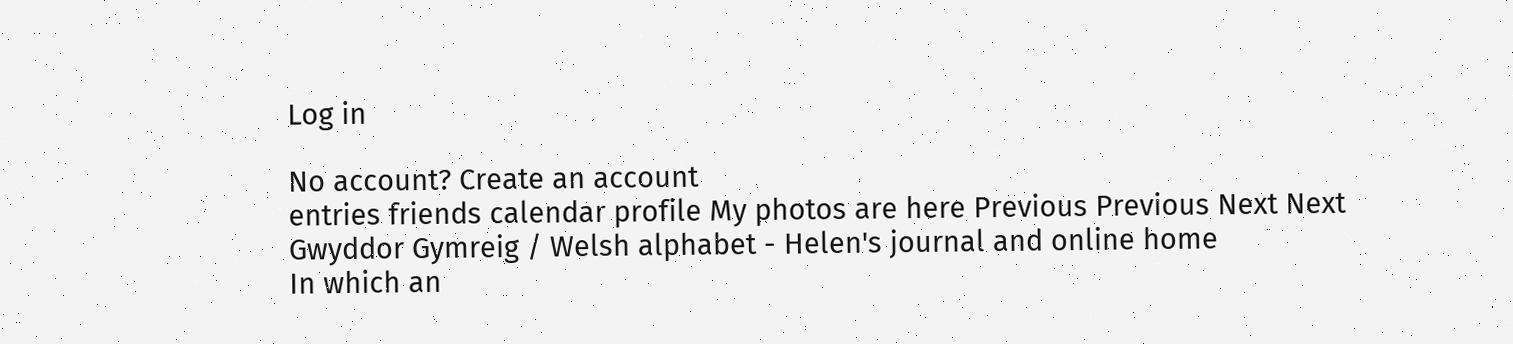Log in

No account? Create an account
entries friends calendar profile My photos are here Previous Previous Next Next
Gwyddor Gymreig / Welsh alphabet - Helen's journal and online home
In which an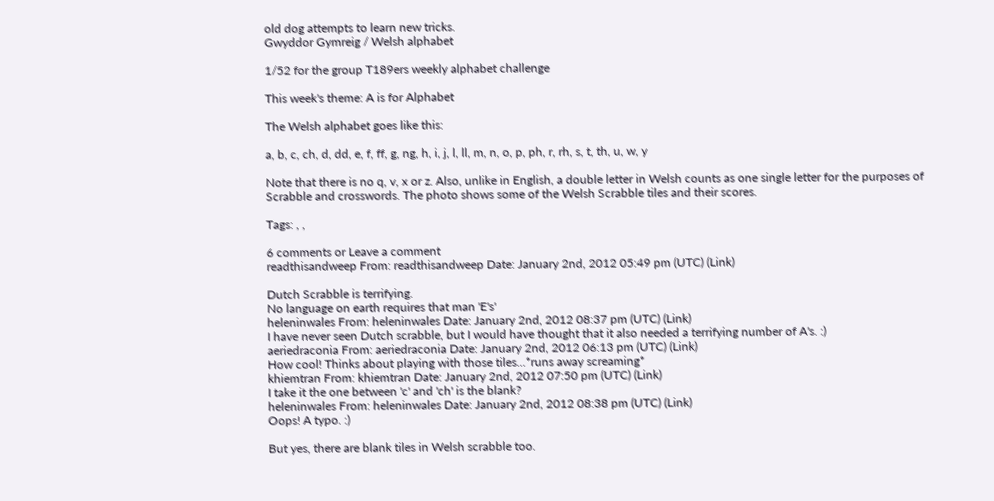old dog attempts to learn new tricks.
Gwyddor Gymreig / Welsh alphabet

1/52 for the group T189ers weekly alphabet challenge

This week's theme: A is for Alphabet

The Welsh alphabet goes like this:

a, b, c, ch, d, dd, e, f, ff, g, ng, h, i, j, l, ll, m, n, o, p, ph, r, rh, s, t, th, u, w, y

Note that there is no q, v, x or z. Also, unlike in English, a double letter in Welsh counts as one single letter for the purposes of Scrabble and crosswords. The photo shows some of the Welsh Scrabble tiles and their scores.

Tags: , ,

6 comments or Leave a comment
readthisandweep From: readthisandweep Date: January 2nd, 2012 05:49 pm (UTC) (Link)

Dutch Scrabble is terrifying.
No language on earth requires that man 'E's'
heleninwales From: heleninwales Date: January 2nd, 2012 08:37 pm (UTC) (Link)
I have never seen Dutch scrabble, but I would have thought that it also needed a terrifying number of A's. :)
aeriedraconia From: aeriedraconia Date: January 2nd, 2012 06:13 pm (UTC) (Link)
How cool! Thinks about playing with those tiles...*runs away screaming*
khiemtran From: khiemtran Date: January 2nd, 2012 07:50 pm (UTC) (Link)
I take it the one between 'c' and 'ch' is the blank?
heleninwales From: heleninwales Date: January 2nd, 2012 08:38 pm (UTC) (Link)
Oops! A typo. :)

But yes, there are blank tiles in Welsh scrabble too.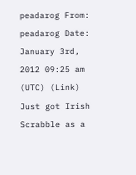peadarog From: peadarog Date: January 3rd, 2012 09:25 am (UTC) (Link)
Just got Irish Scrabble as a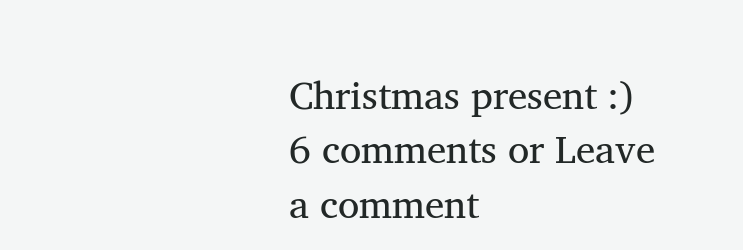Christmas present :)
6 comments or Leave a comment